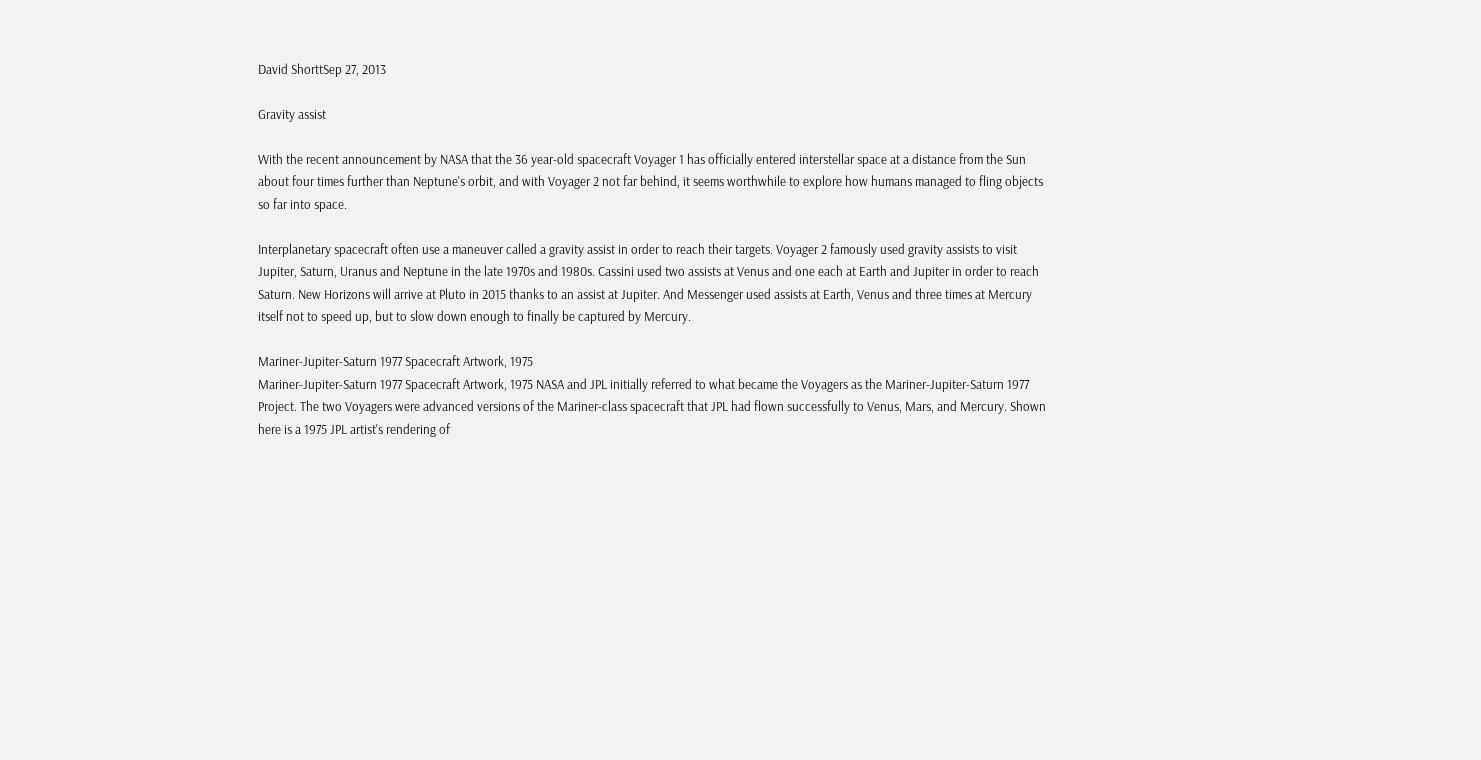David ShorttSep 27, 2013

Gravity assist

With the recent announcement by NASA that the 36 year-old spacecraft Voyager 1 has officially entered interstellar space at a distance from the Sun about four times further than Neptune's orbit, and with Voyager 2 not far behind, it seems worthwhile to explore how humans managed to fling objects so far into space.

Interplanetary spacecraft often use a maneuver called a gravity assist in order to reach their targets. Voyager 2 famously used gravity assists to visit Jupiter, Saturn, Uranus and Neptune in the late 1970s and 1980s. Cassini used two assists at Venus and one each at Earth and Jupiter in order to reach Saturn. New Horizons will arrive at Pluto in 2015 thanks to an assist at Jupiter. And Messenger used assists at Earth, Venus and three times at Mercury itself not to speed up, but to slow down enough to finally be captured by Mercury.

Mariner-Jupiter-Saturn 1977 Spacecraft Artwork, 1975
Mariner-Jupiter-Saturn 1977 Spacecraft Artwork, 1975 NASA and JPL initially referred to what became the Voyagers as the Mariner-Jupiter-Saturn 1977 Project. The two Voyagers were advanced versions of the Mariner-class spacecraft that JPL had flown successfully to Venus, Mars, and Mercury. Shown here is a 1975 JPL artist's rendering of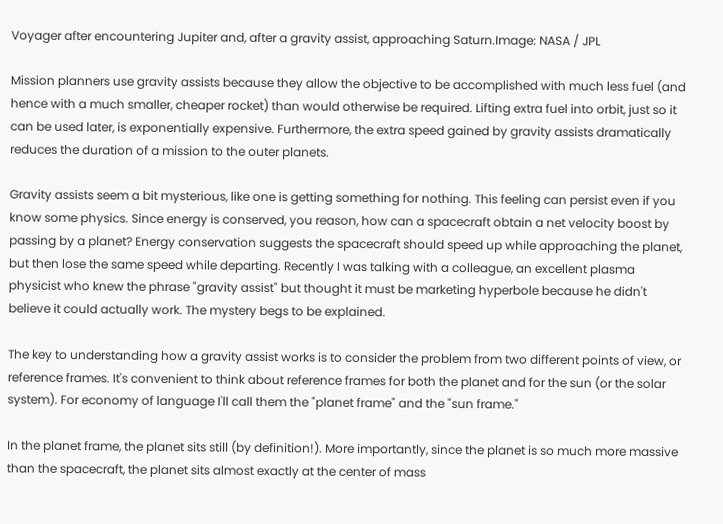Voyager after encountering Jupiter and, after a gravity assist, approaching Saturn.Image: NASA / JPL

Mission planners use gravity assists because they allow the objective to be accomplished with much less fuel (and hence with a much smaller, cheaper rocket) than would otherwise be required. Lifting extra fuel into orbit, just so it can be used later, is exponentially expensive. Furthermore, the extra speed gained by gravity assists dramatically reduces the duration of a mission to the outer planets.

Gravity assists seem a bit mysterious, like one is getting something for nothing. This feeling can persist even if you know some physics. Since energy is conserved, you reason, how can a spacecraft obtain a net velocity boost by passing by a planet? Energy conservation suggests the spacecraft should speed up while approaching the planet, but then lose the same speed while departing. Recently I was talking with a colleague, an excellent plasma physicist who knew the phrase "gravity assist" but thought it must be marketing hyperbole because he didn't believe it could actually work. The mystery begs to be explained.

The key to understanding how a gravity assist works is to consider the problem from two different points of view, or reference frames. It's convenient to think about reference frames for both the planet and for the sun (or the solar system). For economy of language I'll call them the "planet frame" and the "sun frame."

In the planet frame, the planet sits still (by definition!). More importantly, since the planet is so much more massive than the spacecraft, the planet sits almost exactly at the center of mass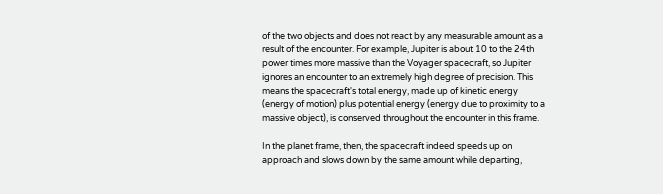of the two objects and does not react by any measurable amount as a result of the encounter. For example, Jupiter is about 10 to the 24th power times more massive than the Voyager spacecraft, so Jupiter ignores an encounter to an extremely high degree of precision. This means the spacecraft's total energy, made up of kinetic energy (energy of motion) plus potential energy (energy due to proximity to a massive object), is conserved throughout the encounter in this frame.

In the planet frame, then, the spacecraft indeed speeds up on approach and slows down by the same amount while departing,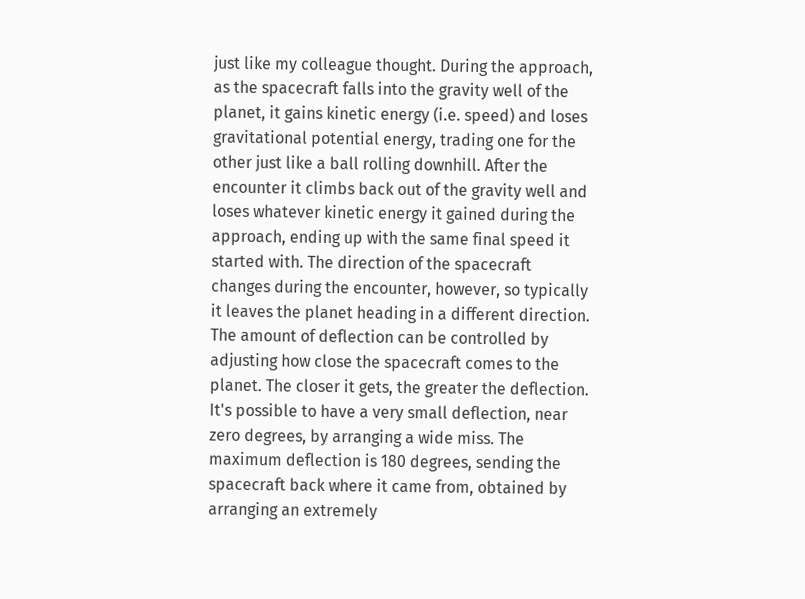just like my colleague thought. During the approach, as the spacecraft falls into the gravity well of the planet, it gains kinetic energy (i.e. speed) and loses gravitational potential energy, trading one for the other just like a ball rolling downhill. After the encounter it climbs back out of the gravity well and loses whatever kinetic energy it gained during the approach, ending up with the same final speed it started with. The direction of the spacecraft changes during the encounter, however, so typically it leaves the planet heading in a different direction. The amount of deflection can be controlled by adjusting how close the spacecraft comes to the planet. The closer it gets, the greater the deflection. It's possible to have a very small deflection, near zero degrees, by arranging a wide miss. The maximum deflection is 180 degrees, sending the spacecraft back where it came from, obtained by arranging an extremely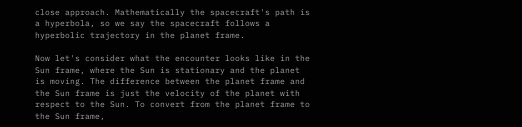close approach. Mathematically the spacecraft's path is a hyperbola, so we say the spacecraft follows a hyperbolic trajectory in the planet frame.

Now let's consider what the encounter looks like in the Sun frame, where the Sun is stationary and the planet is moving. The difference between the planet frame and the Sun frame is just the velocity of the planet with respect to the Sun. To convert from the planet frame to the Sun frame,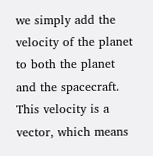we simply add the velocity of the planet to both the planet and the spacecraft. This velocity is a vector, which means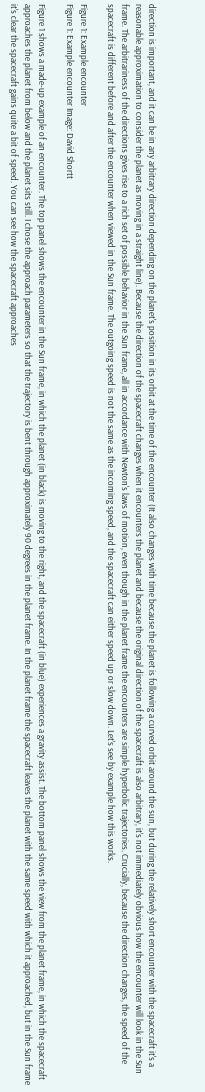direction is important, and it can be in any arbitrary direction depending on the planet's position in its orbit at the time of the encounter (It also changes with time because the planet is following a curved orbit around the sun, but during the relatively short encounter with the spacecraft it's a reasonable approximation to consider the planet as moving in a straight line). Because the direction of the spacecraft changes when it encounters the planet and because the original direction of the spacecraft is also arbitrary, it's not immediately obvious how the encounter will look in the Sun frame. The arbitrariness of the directions gives rise to a rich set of possible behavior in the Sun frame, all in accordance with Newton's laws of motion, even though in the planet frame the encounters are simple hyperbolic trajectories. Crucially, because the direction changes, the speed of the spacecraft is different before and after the encounter when viewed in the Sun frame. The outgoing speed is not the same as the incoming speed, and the spacecraft can either speed up or slow down. Let's see by example how this works.

Figure 1: Example encounter
Figure 1: Example encounter Image: David Shortt

Figure 1 shows a made-up example of an encounter. The top panel shows the encounter in the Sun frame, in which the planet (in black) is moving to the right, and the spacecraft (in blue) experiences a gravity assist. The bottom panel shows the view from the planet frame, in which the spacecraft approaches the planet from below and the planet sits still. I chose the approach parameters so that the trajectory is bent through approximately 90 degrees in the planet frame. In the planet frame the spacecraft leaves the planet with the same speed with which it approached, but in the Sun frame it's clear the spacecraft gains quite a bit of speed. You can see how the spacecraft approaches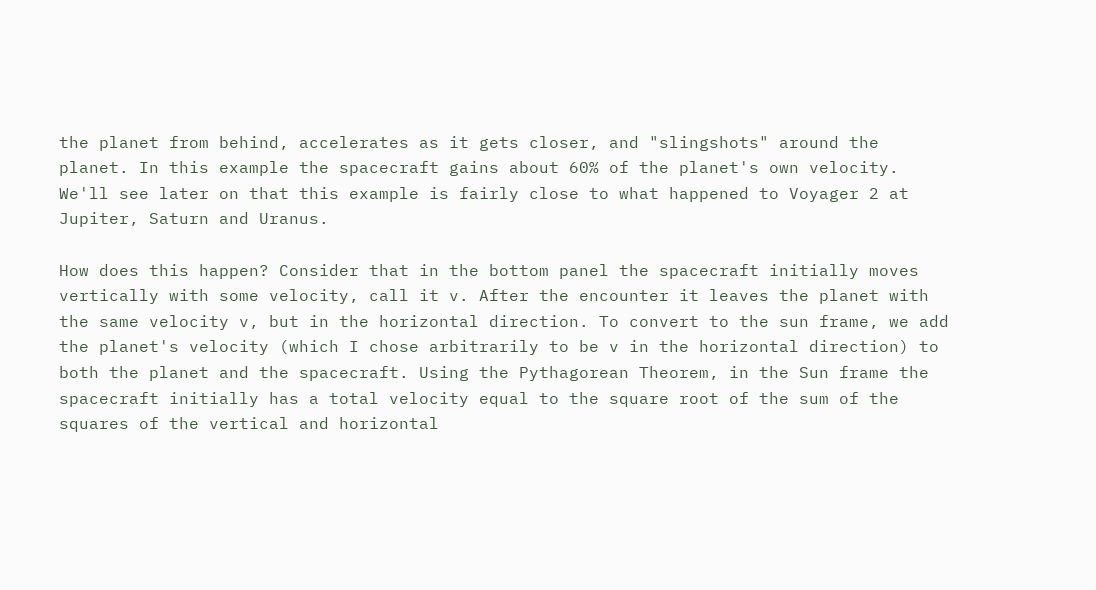the planet from behind, accelerates as it gets closer, and "slingshots" around the planet. In this example the spacecraft gains about 60% of the planet's own velocity. We'll see later on that this example is fairly close to what happened to Voyager 2 at Jupiter, Saturn and Uranus.

How does this happen? Consider that in the bottom panel the spacecraft initially moves vertically with some velocity, call it v. After the encounter it leaves the planet with the same velocity v, but in the horizontal direction. To convert to the sun frame, we add the planet's velocity (which I chose arbitrarily to be v in the horizontal direction) to both the planet and the spacecraft. Using the Pythagorean Theorem, in the Sun frame the spacecraft initially has a total velocity equal to the square root of the sum of the squares of the vertical and horizontal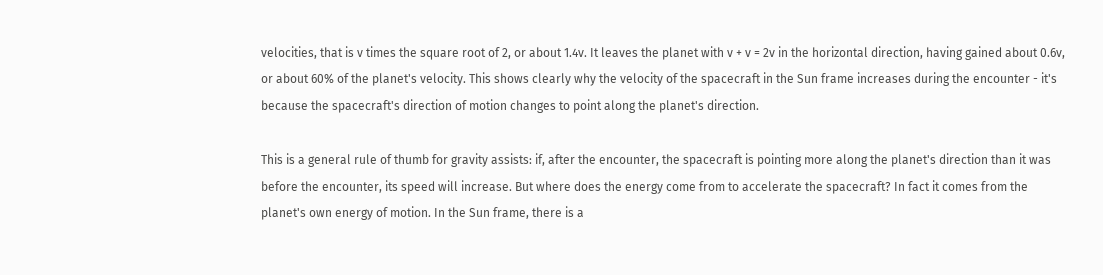velocities, that is v times the square root of 2, or about 1.4v. It leaves the planet with v + v = 2v in the horizontal direction, having gained about 0.6v, or about 60% of the planet's velocity. This shows clearly why the velocity of the spacecraft in the Sun frame increases during the encounter - it's because the spacecraft's direction of motion changes to point along the planet's direction.

This is a general rule of thumb for gravity assists: if, after the encounter, the spacecraft is pointing more along the planet's direction than it was before the encounter, its speed will increase. But where does the energy come from to accelerate the spacecraft? In fact it comes from the planet's own energy of motion. In the Sun frame, there is a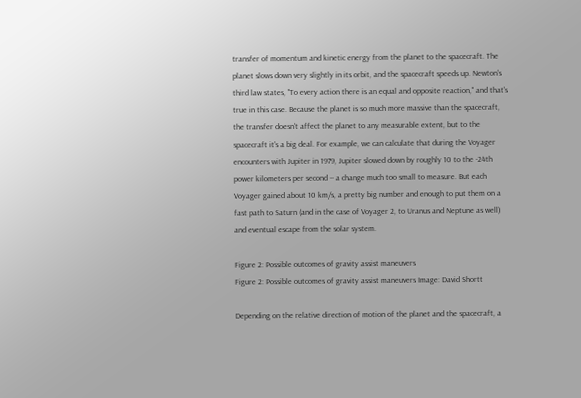transfer of momentum and kinetic energy from the planet to the spacecraft. The planet slows down very slightly in its orbit, and the spacecraft speeds up. Newton's third law states, "To every action there is an equal and opposite reaction," and that's true in this case. Because the planet is so much more massive than the spacecraft, the transfer doesn't affect the planet to any measurable extent, but to the spacecraft it's a big deal. For example, we can calculate that during the Voyager encounters with Jupiter in 1979, Jupiter slowed down by roughly 10 to the -24th power kilometers per second -- a change much too small to measure. But each Voyager gained about 10 km/s, a pretty big number and enough to put them on a fast path to Saturn (and in the case of Voyager 2, to Uranus and Neptune as well) and eventual escape from the solar system.

Figure 2: Possible outcomes of gravity assist maneuvers
Figure 2: Possible outcomes of gravity assist maneuvers Image: David Shortt

Depending on the relative direction of motion of the planet and the spacecraft, a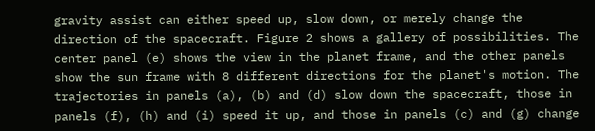gravity assist can either speed up, slow down, or merely change the direction of the spacecraft. Figure 2 shows a gallery of possibilities. The center panel (e) shows the view in the planet frame, and the other panels show the sun frame with 8 different directions for the planet's motion. The trajectories in panels (a), (b) and (d) slow down the spacecraft, those in panels (f), (h) and (i) speed it up, and those in panels (c) and (g) change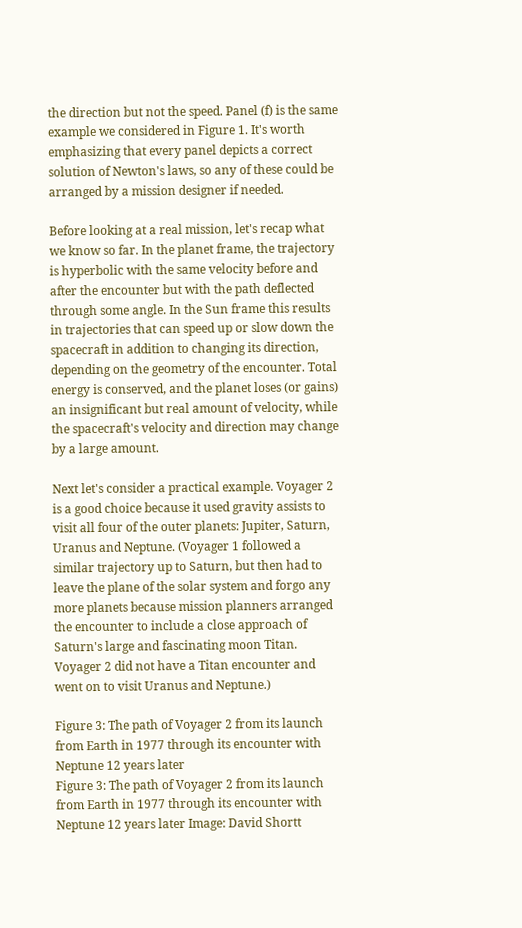the direction but not the speed. Panel (f) is the same example we considered in Figure 1. It's worth emphasizing that every panel depicts a correct solution of Newton's laws, so any of these could be arranged by a mission designer if needed.

Before looking at a real mission, let's recap what we know so far. In the planet frame, the trajectory is hyperbolic with the same velocity before and after the encounter but with the path deflected through some angle. In the Sun frame this results in trajectories that can speed up or slow down the spacecraft in addition to changing its direction, depending on the geometry of the encounter. Total energy is conserved, and the planet loses (or gains) an insignificant but real amount of velocity, while the spacecraft's velocity and direction may change by a large amount.

Next let's consider a practical example. Voyager 2 is a good choice because it used gravity assists to visit all four of the outer planets: Jupiter, Saturn, Uranus and Neptune. (Voyager 1 followed a similar trajectory up to Saturn, but then had to leave the plane of the solar system and forgo any more planets because mission planners arranged the encounter to include a close approach of Saturn's large and fascinating moon Titan. Voyager 2 did not have a Titan encounter and went on to visit Uranus and Neptune.)

Figure 3: The path of Voyager 2 from its launch from Earth in 1977 through its encounter with Neptune 12 years later
Figure 3: The path of Voyager 2 from its launch from Earth in 1977 through its encounter with Neptune 12 years later Image: David Shortt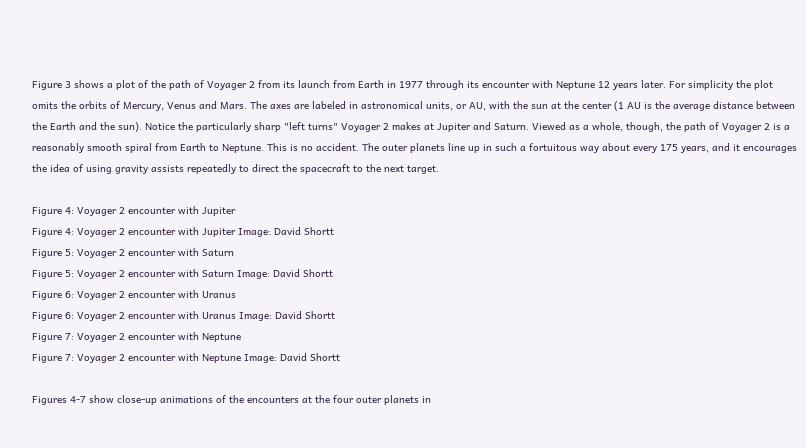Figure 3 shows a plot of the path of Voyager 2 from its launch from Earth in 1977 through its encounter with Neptune 12 years later. For simplicity the plot omits the orbits of Mercury, Venus and Mars. The axes are labeled in astronomical units, or AU, with the sun at the center (1 AU is the average distance between the Earth and the sun). Notice the particularly sharp "left turns" Voyager 2 makes at Jupiter and Saturn. Viewed as a whole, though, the path of Voyager 2 is a reasonably smooth spiral from Earth to Neptune. This is no accident. The outer planets line up in such a fortuitous way about every 175 years, and it encourages the idea of using gravity assists repeatedly to direct the spacecraft to the next target.

Figure 4: Voyager 2 encounter with Jupiter
Figure 4: Voyager 2 encounter with Jupiter Image: David Shortt
Figure 5: Voyager 2 encounter with Saturn
Figure 5: Voyager 2 encounter with Saturn Image: David Shortt
Figure 6: Voyager 2 encounter with Uranus
Figure 6: Voyager 2 encounter with Uranus Image: David Shortt
Figure 7: Voyager 2 encounter with Neptune
Figure 7: Voyager 2 encounter with Neptune Image: David Shortt

Figures 4-7 show close-up animations of the encounters at the four outer planets in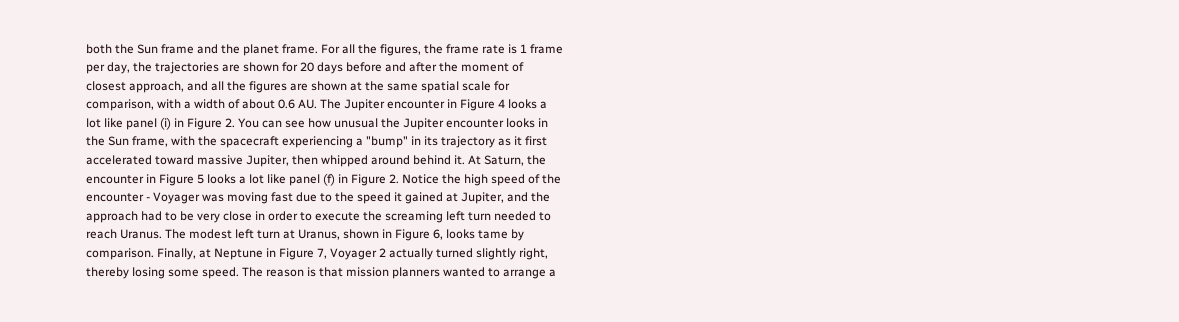both the Sun frame and the planet frame. For all the figures, the frame rate is 1 frame per day, the trajectories are shown for 20 days before and after the moment of closest approach, and all the figures are shown at the same spatial scale for comparison, with a width of about 0.6 AU. The Jupiter encounter in Figure 4 looks a lot like panel (i) in Figure 2. You can see how unusual the Jupiter encounter looks in the Sun frame, with the spacecraft experiencing a "bump" in its trajectory as it first accelerated toward massive Jupiter, then whipped around behind it. At Saturn, the encounter in Figure 5 looks a lot like panel (f) in Figure 2. Notice the high speed of the encounter - Voyager was moving fast due to the speed it gained at Jupiter, and the approach had to be very close in order to execute the screaming left turn needed to reach Uranus. The modest left turn at Uranus, shown in Figure 6, looks tame by comparison. Finally, at Neptune in Figure 7, Voyager 2 actually turned slightly right, thereby losing some speed. The reason is that mission planners wanted to arrange a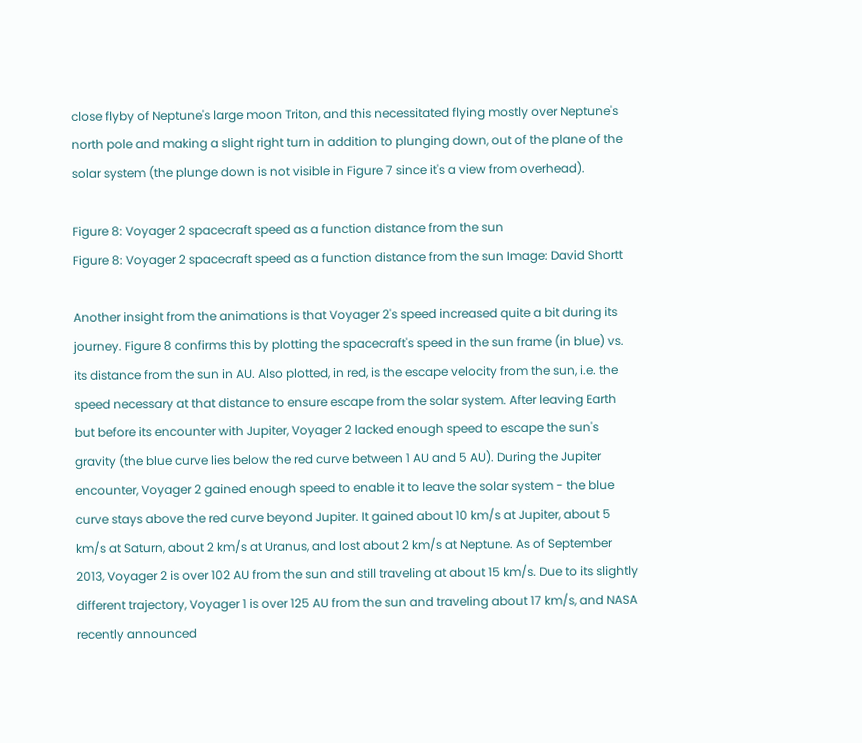close flyby of Neptune's large moon Triton, and this necessitated flying mostly over Neptune's north pole and making a slight right turn in addition to plunging down, out of the plane of the solar system (the plunge down is not visible in Figure 7 since it's a view from overhead).

Figure 8: Voyager 2 spacecraft speed as a function distance from the sun
Figure 8: Voyager 2 spacecraft speed as a function distance from the sun Image: David Shortt

Another insight from the animations is that Voyager 2's speed increased quite a bit during its journey. Figure 8 confirms this by plotting the spacecraft's speed in the sun frame (in blue) vs. its distance from the sun in AU. Also plotted, in red, is the escape velocity from the sun, i.e. the speed necessary at that distance to ensure escape from the solar system. After leaving Earth but before its encounter with Jupiter, Voyager 2 lacked enough speed to escape the sun's gravity (the blue curve lies below the red curve between 1 AU and 5 AU). During the Jupiter encounter, Voyager 2 gained enough speed to enable it to leave the solar system - the blue curve stays above the red curve beyond Jupiter. It gained about 10 km/s at Jupiter, about 5 km/s at Saturn, about 2 km/s at Uranus, and lost about 2 km/s at Neptune. As of September 2013, Voyager 2 is over 102 AU from the sun and still traveling at about 15 km/s. Due to its slightly different trajectory, Voyager 1 is over 125 AU from the sun and traveling about 17 km/s, and NASA recently announced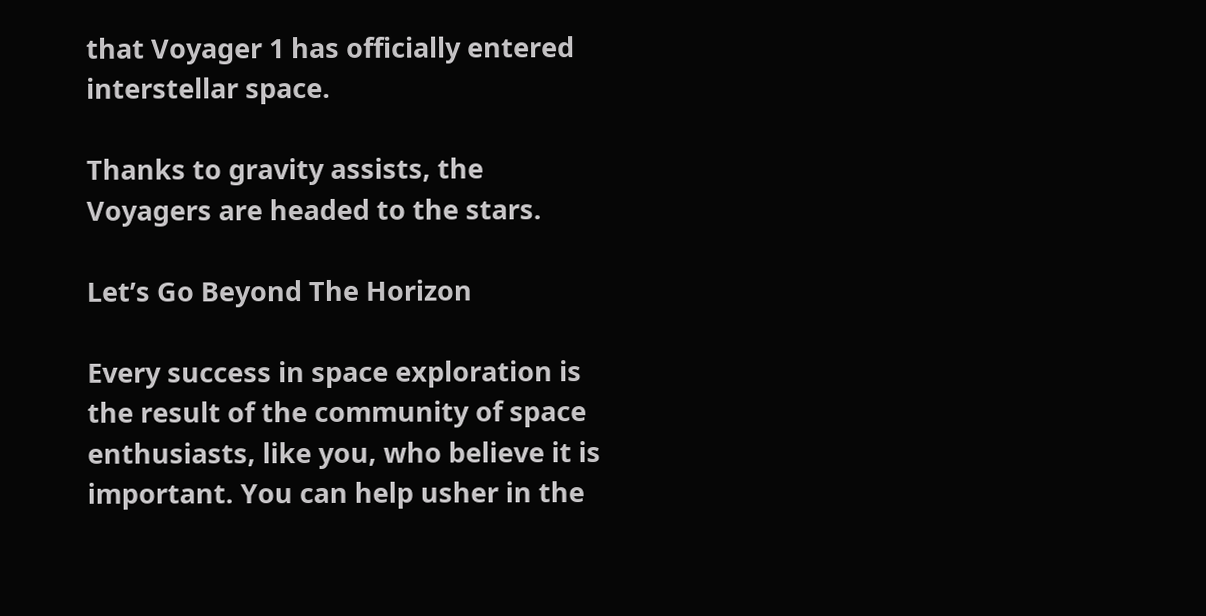that Voyager 1 has officially entered interstellar space.

Thanks to gravity assists, the Voyagers are headed to the stars.

Let’s Go Beyond The Horizon

Every success in space exploration is the result of the community of space enthusiasts, like you, who believe it is important. You can help usher in the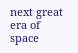next great era of space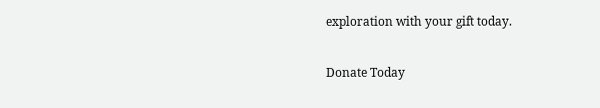exploration with your gift today.

Donate Today